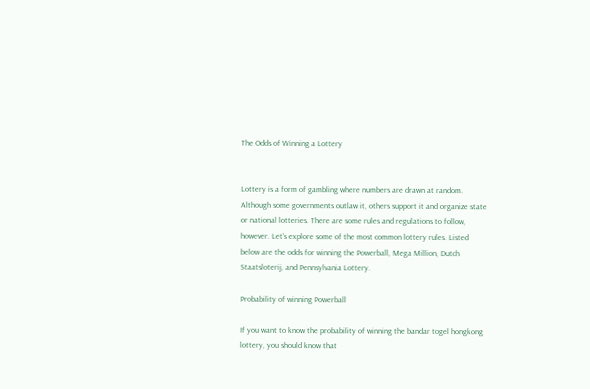The Odds of Winning a Lottery


Lottery is a form of gambling where numbers are drawn at random. Although some governments outlaw it, others support it and organize state or national lotteries. There are some rules and regulations to follow, however. Let’s explore some of the most common lottery rules. Listed below are the odds for winning the Powerball, Mega Million, Dutch Staatsloterij, and Pennsylvania Lottery.

Probability of winning Powerball

If you want to know the probability of winning the bandar togel hongkong lottery, you should know that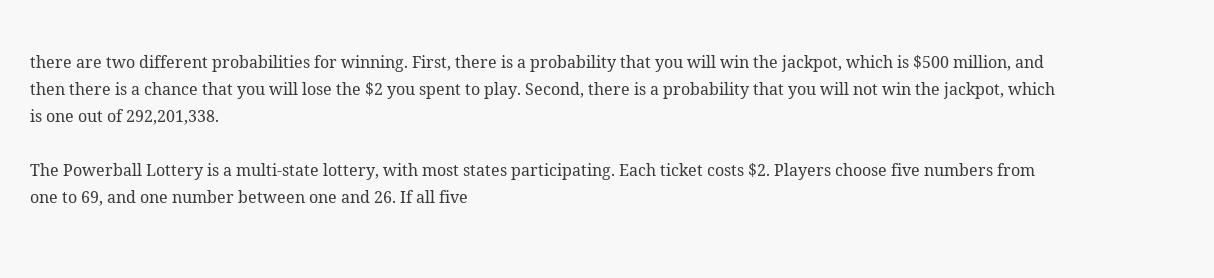there are two different probabilities for winning. First, there is a probability that you will win the jackpot, which is $500 million, and then there is a chance that you will lose the $2 you spent to play. Second, there is a probability that you will not win the jackpot, which is one out of 292,201,338.

The Powerball Lottery is a multi-state lottery, with most states participating. Each ticket costs $2. Players choose five numbers from one to 69, and one number between one and 26. If all five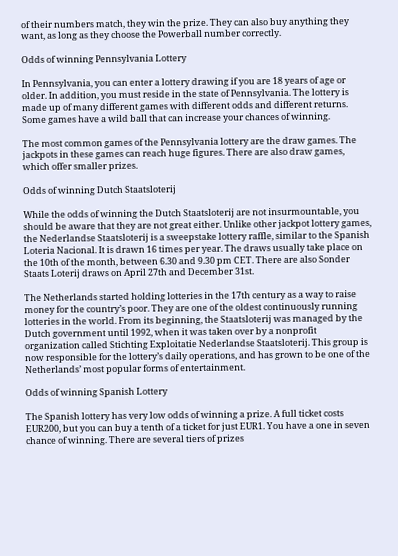of their numbers match, they win the prize. They can also buy anything they want, as long as they choose the Powerball number correctly.

Odds of winning Pennsylvania Lottery

In Pennsylvania, you can enter a lottery drawing if you are 18 years of age or older. In addition, you must reside in the state of Pennsylvania. The lottery is made up of many different games with different odds and different returns. Some games have a wild ball that can increase your chances of winning.

The most common games of the Pennsylvania lottery are the draw games. The jackpots in these games can reach huge figures. There are also draw games, which offer smaller prizes.

Odds of winning Dutch Staatsloterij

While the odds of winning the Dutch Staatsloterij are not insurmountable, you should be aware that they are not great either. Unlike other jackpot lottery games, the Nederlandse Staatsloterij is a sweepstake lottery raffle, similar to the Spanish Loteria Nacional. It is drawn 16 times per year. The draws usually take place on the 10th of the month, between 6.30 and 9.30 pm CET. There are also Sonder Staats Loterij draws on April 27th and December 31st.

The Netherlands started holding lotteries in the 17th century as a way to raise money for the country’s poor. They are one of the oldest continuously running lotteries in the world. From its beginning, the Staatsloterij was managed by the Dutch government until 1992, when it was taken over by a nonprofit organization called Stichting Exploitatie Nederlandse Staatsloterij. This group is now responsible for the lottery’s daily operations, and has grown to be one of the Netherlands’ most popular forms of entertainment.

Odds of winning Spanish Lottery

The Spanish lottery has very low odds of winning a prize. A full ticket costs EUR200, but you can buy a tenth of a ticket for just EUR1. You have a one in seven chance of winning. There are several tiers of prizes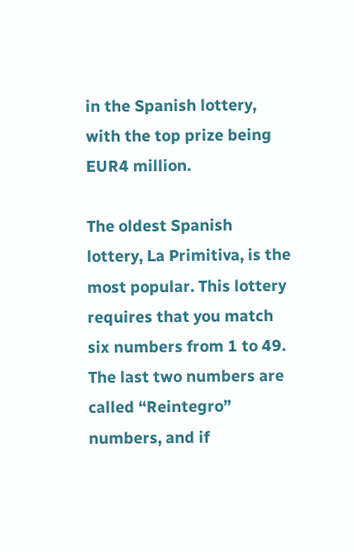in the Spanish lottery, with the top prize being EUR4 million.

The oldest Spanish lottery, La Primitiva, is the most popular. This lottery requires that you match six numbers from 1 to 49. The last two numbers are called “Reintegro” numbers, and if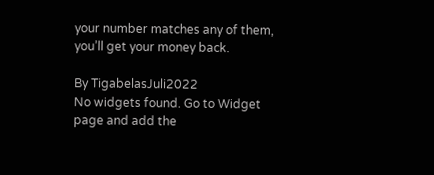your number matches any of them, you’ll get your money back.

By TigabelasJuli2022
No widgets found. Go to Widget page and add the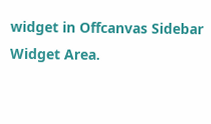widget in Offcanvas Sidebar Widget Area.